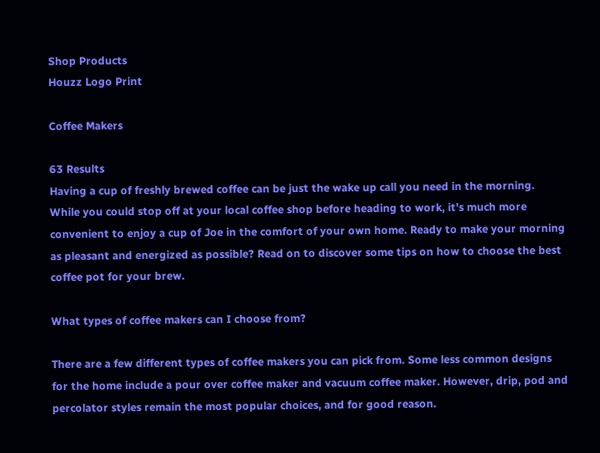Shop Products
Houzz Logo Print

Coffee Makers

63 Results
Having a cup of freshly brewed coffee can be just the wake up call you need in the morning. While you could stop off at your local coffee shop before heading to work, it’s much more convenient to enjoy a cup of Joe in the comfort of your own home. Ready to make your morning as pleasant and energized as possible? Read on to discover some tips on how to choose the best coffee pot for your brew.

What types of coffee makers can I choose from?

There are a few different types of coffee makers you can pick from. Some less common designs for the home include a pour over coffee maker and vacuum coffee maker. However, drip, pod and percolator styles remain the most popular choices, and for good reason.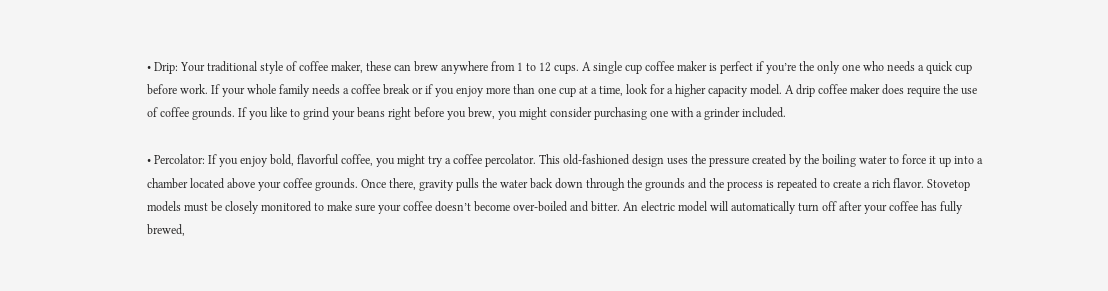• Drip: Your traditional style of coffee maker, these can brew anywhere from 1 to 12 cups. A single cup coffee maker is perfect if you’re the only one who needs a quick cup before work. If your whole family needs a coffee break or if you enjoy more than one cup at a time, look for a higher capacity model. A drip coffee maker does require the use of coffee grounds. If you like to grind your beans right before you brew, you might consider purchasing one with a grinder included.

• Percolator: If you enjoy bold, flavorful coffee, you might try a coffee percolator. This old-fashioned design uses the pressure created by the boiling water to force it up into a chamber located above your coffee grounds. Once there, gravity pulls the water back down through the grounds and the process is repeated to create a rich flavor. Stovetop models must be closely monitored to make sure your coffee doesn’t become over-boiled and bitter. An electric model will automatically turn off after your coffee has fully brewed,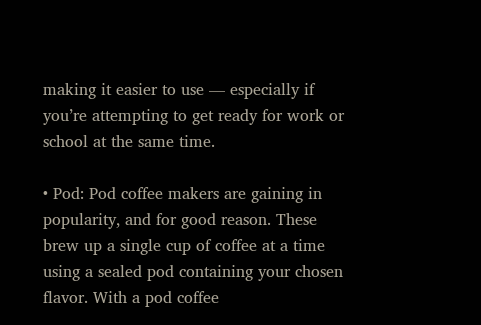making it easier to use — especially if you’re attempting to get ready for work or school at the same time.

• Pod: Pod coffee makers are gaining in popularity, and for good reason. These brew up a single cup of coffee at a time using a sealed pod containing your chosen flavor. With a pod coffee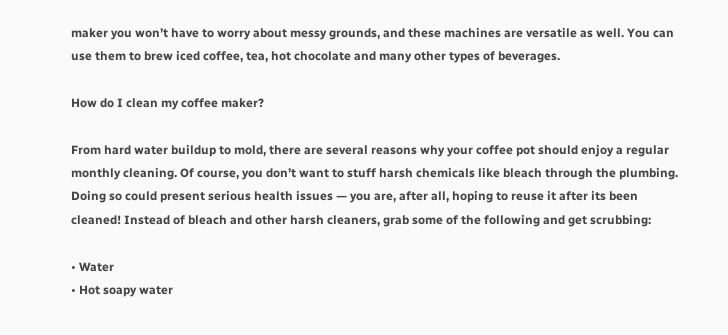maker you won’t have to worry about messy grounds, and these machines are versatile as well. You can use them to brew iced coffee, tea, hot chocolate and many other types of beverages.

How do I clean my coffee maker?

From hard water buildup to mold, there are several reasons why your coffee pot should enjoy a regular monthly cleaning. Of course, you don’t want to stuff harsh chemicals like bleach through the plumbing. Doing so could present serious health issues — you are, after all, hoping to reuse it after its been cleaned! Instead of bleach and other harsh cleaners, grab some of the following and get scrubbing:

• Water
• Hot soapy water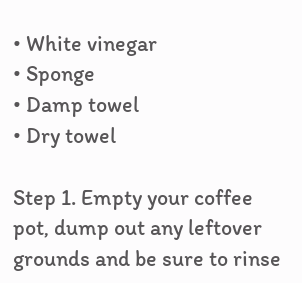• White vinegar
• Sponge
• Damp towel
• Dry towel

Step 1. Empty your coffee pot, dump out any leftover grounds and be sure to rinse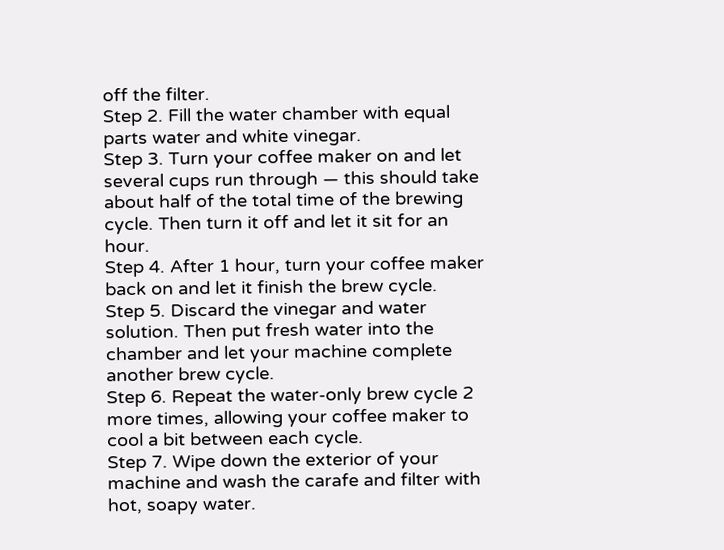off the filter.
Step 2. Fill the water chamber with equal parts water and white vinegar.
Step 3. Turn your coffee maker on and let several cups run through — this should take about half of the total time of the brewing cycle. Then turn it off and let it sit for an hour.
Step 4. After 1 hour, turn your coffee maker back on and let it finish the brew cycle.
Step 5. Discard the vinegar and water solution. Then put fresh water into the chamber and let your machine complete another brew cycle.
Step 6. Repeat the water-only brew cycle 2 more times, allowing your coffee maker to cool a bit between each cycle.
Step 7. Wipe down the exterior of your machine and wash the carafe and filter with hot, soapy water.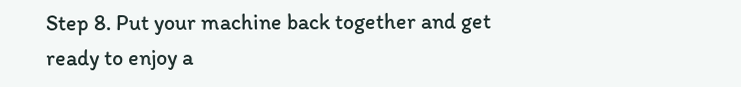Step 8. Put your machine back together and get ready to enjoy a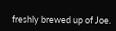freshly brewed up of Joe.